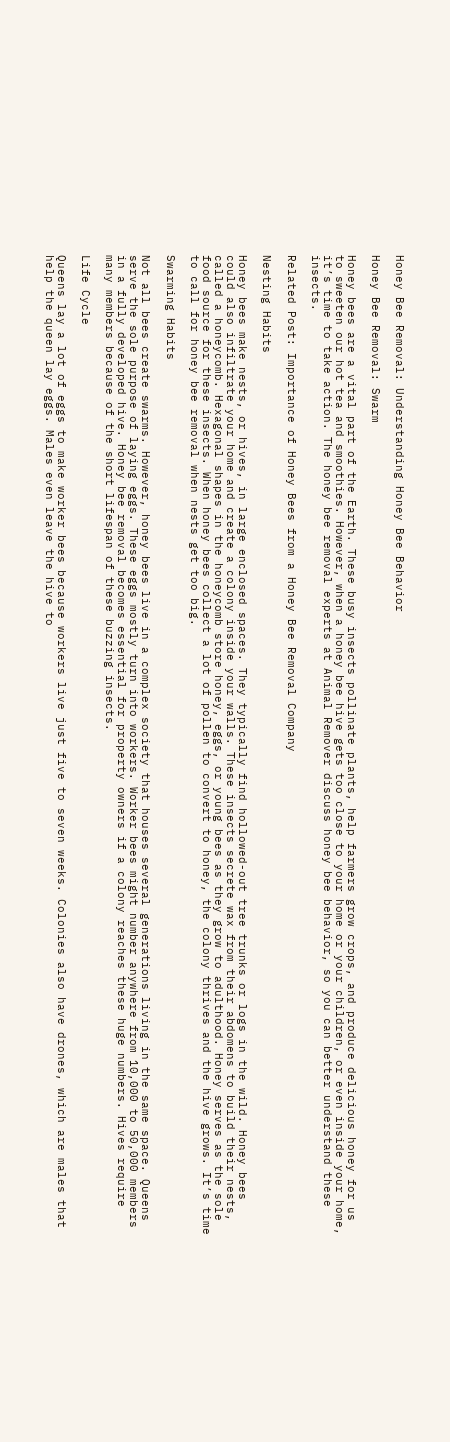Honey Bee Removal: Understanding Honey Bee Behavior

Honey Bee Removal: Swarm

Honey bees are a vital part of the Earth. These busy insects pollinate plants, help farmers grow crops, and produce delicious honey for us to sweeten our hot tea and smoothies. However, when a honey bee hive gets too close to your home or your children, or even inside your home, it’s time to take action. The honey bee removal experts at Animal Remover discuss honey bee behavior, so you can better understand these insects.

Related Post: Importance of Honey Bees from a Honey Bee Removal Company

Nesting Habits

Honey bees make nests, or hives, in large enclosed spaces. They typically find hollowed-out tree trunks or logs in the wild. Honey bees could also infiltrate your home and create a colony inside your walls. These insects secrete wax from their abdomens to build their nests, called a honeycomb. Hexagonal shapes in the honeycomb store honey, eggs, or young bees as they grow to adulthood. Honey serves as the sole food source for these insects. When honey bees collect a lot of pollen to convert to honey, the colony thrives and the hive grows. It’s time to call for honey bee removal when nests get too big.

Swarming Habits

Not all bees create swarms. However, honey bees live in a complex society that houses several generations living in the same space. Queens serve the sole purpose of laying eggs. These eggs mostly turn into workers. Worker bees might number anywhere from 10,000 to 50,000 members in a fully developed hive. Honey bee removal becomes essential for property owners if a colony reaches these huge numbers. Hives require many members because of the short lifespan of these buzzing insects.

Life Cycle

Queens lay a lot of eggs to make worker bees because workers live just five to seven weeks. Colonies also have drones, which are males that help the queen lay eggs. Males even leave the hive to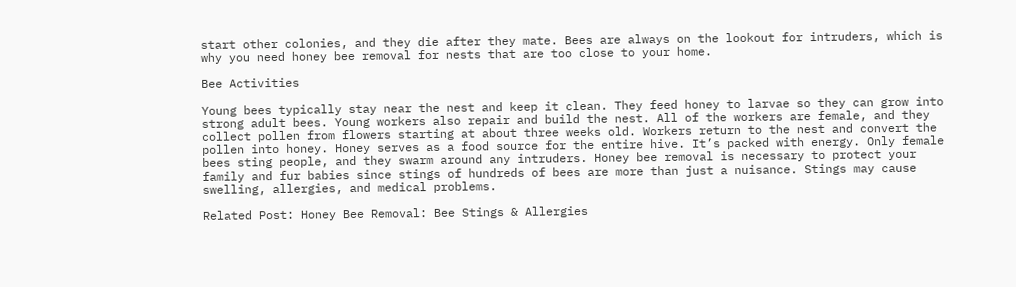start other colonies, and they die after they mate. Bees are always on the lookout for intruders, which is why you need honey bee removal for nests that are too close to your home.

Bee Activities

Young bees typically stay near the nest and keep it clean. They feed honey to larvae so they can grow into strong adult bees. Young workers also repair and build the nest. All of the workers are female, and they collect pollen from flowers starting at about three weeks old. Workers return to the nest and convert the pollen into honey. Honey serves as a food source for the entire hive. It’s packed with energy. Only female bees sting people, and they swarm around any intruders. Honey bee removal is necessary to protect your family and fur babies since stings of hundreds of bees are more than just a nuisance. Stings may cause swelling, allergies, and medical problems.

Related Post: Honey Bee Removal: Bee Stings & Allergies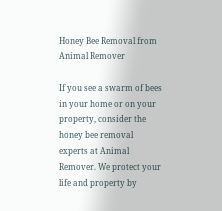Honey Bee Removal from Animal Remover

If you see a swarm of bees in your home or on your property, consider the honey bee removal experts at Animal Remover. We protect your life and property by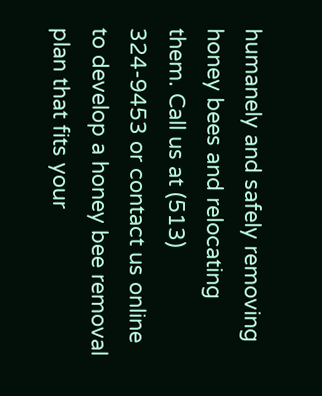humanely and safely removing honey bees and relocating them. Call us at (513) 324-9453 or contact us online to develop a honey bee removal plan that fits your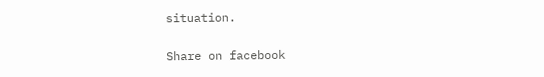situation.

Share on facebook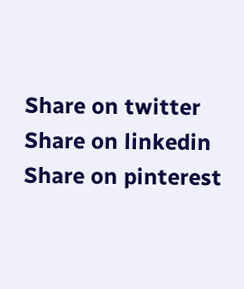Share on twitter
Share on linkedin
Share on pinterest